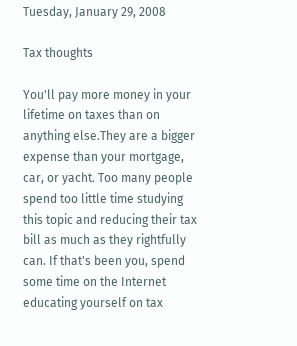Tuesday, January 29, 2008

Tax thoughts

You'll pay more money in your lifetime on taxes than on anything else.They are a bigger expense than your mortgage, car, or yacht. Too many people spend too little time studying this topic and reducing their tax bill as much as they rightfully can. If that's been you, spend some time on the Internet educating yourself on tax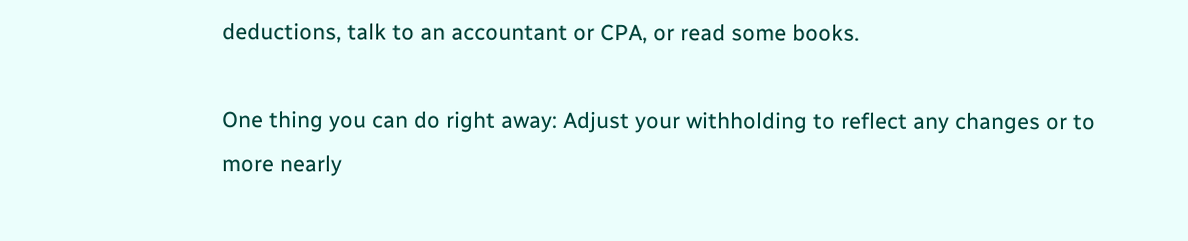deductions, talk to an accountant or CPA, or read some books.

One thing you can do right away: Adjust your withholding to reflect any changes or to more nearly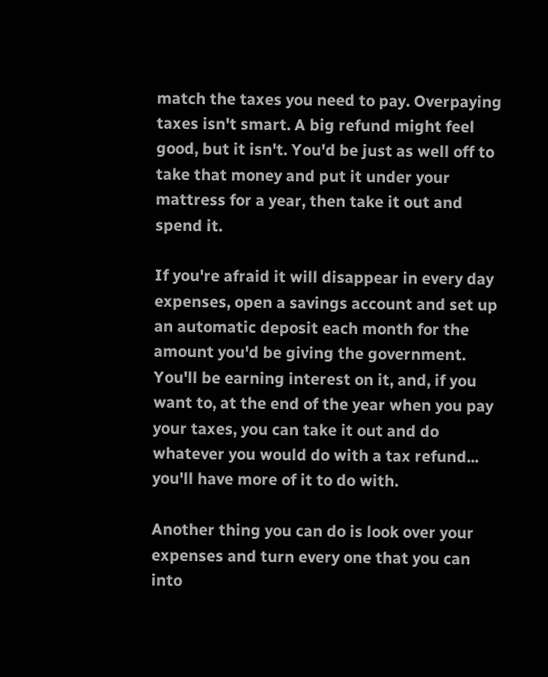match the taxes you need to pay. Overpaying taxes isn't smart. A big refund might feel good, but it isn't. You'd be just as well off to take that money and put it under your mattress for a year, then take it out and spend it.

If you're afraid it will disappear in every day expenses, open a savings account and set up an automatic deposit each month for the amount you'd be giving the government. You'll be earning interest on it, and, if you want to, at the end of the year when you pay your taxes, you can take it out and do whatever you would do with a tax refund... you'll have more of it to do with.

Another thing you can do is look over your expenses and turn every one that you can into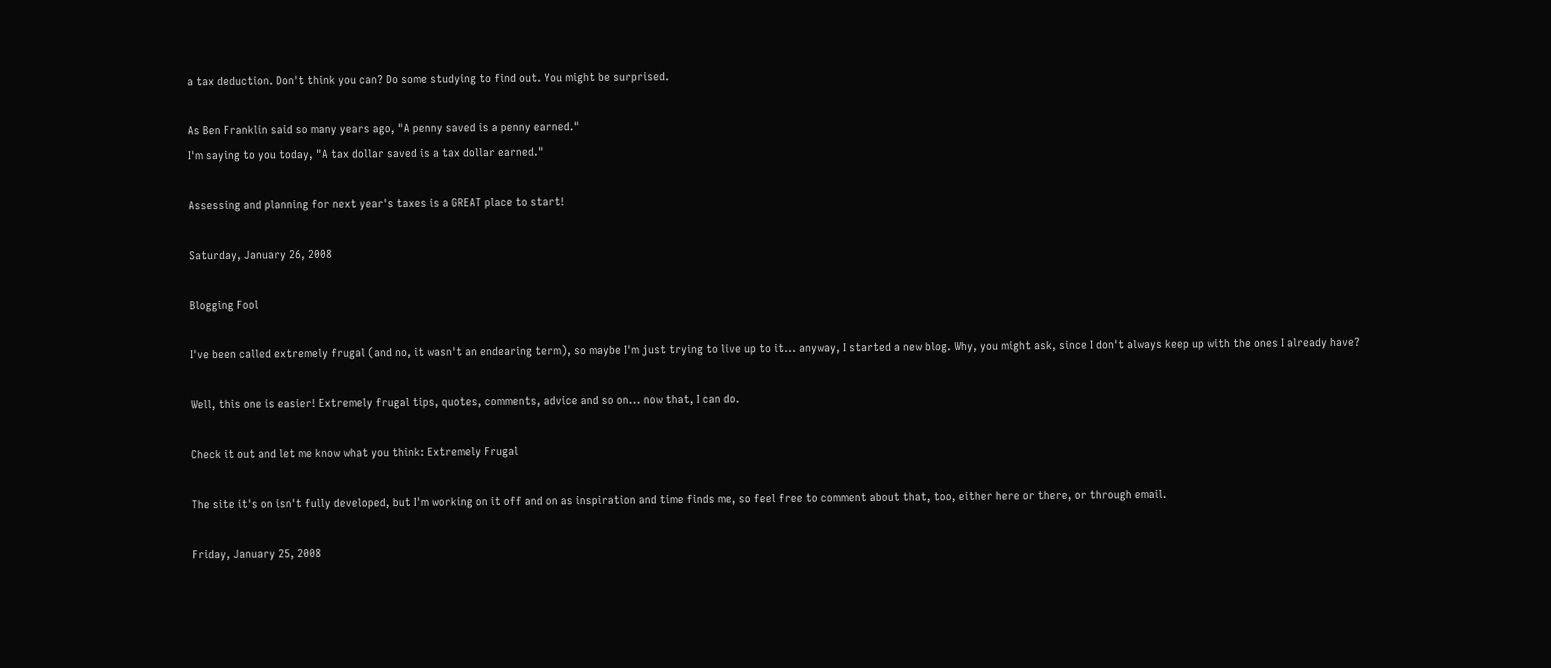a tax deduction. Don't think you can? Do some studying to find out. You might be surprised.

As Ben Franklin said so many years ago, "A penny saved is a penny earned."
I'm saying to you today, "A tax dollar saved is a tax dollar earned."

Assessing and planning for next year's taxes is a GREAT place to start!

Saturday, January 26, 2008

Blogging Fool

I've been called extremely frugal (and no, it wasn't an endearing term), so maybe I'm just trying to live up to it... anyway, I started a new blog. Why, you might ask, since I don't always keep up with the ones I already have?

Well, this one is easier! Extremely frugal tips, quotes, comments, advice and so on... now that, I can do.

Check it out and let me know what you think: Extremely Frugal

The site it's on isn't fully developed, but I'm working on it off and on as inspiration and time finds me, so feel free to comment about that, too, either here or there, or through email.

Friday, January 25, 2008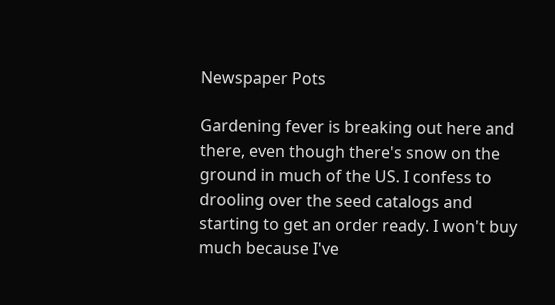Newspaper Pots

Gardening fever is breaking out here and there, even though there's snow on the ground in much of the US. I confess to drooling over the seed catalogs and starting to get an order ready. I won't buy much because I've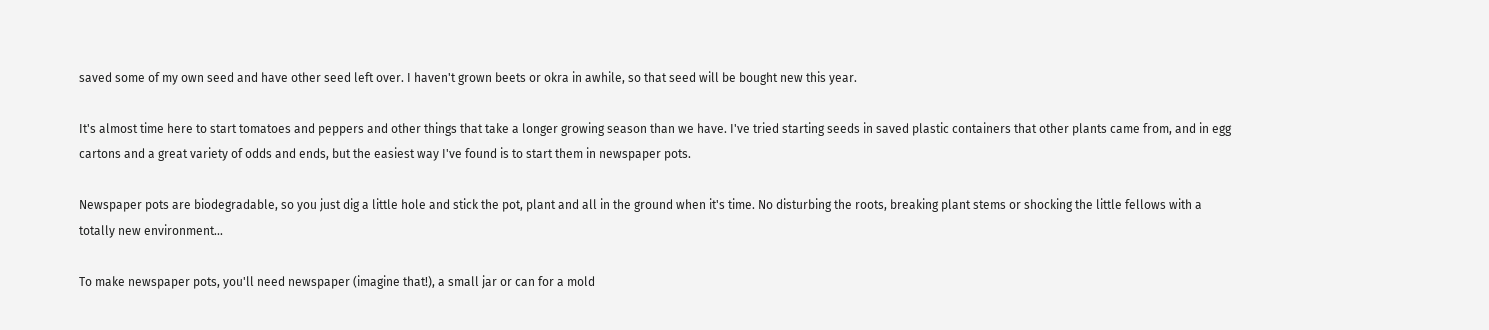saved some of my own seed and have other seed left over. I haven't grown beets or okra in awhile, so that seed will be bought new this year.

It's almost time here to start tomatoes and peppers and other things that take a longer growing season than we have. I've tried starting seeds in saved plastic containers that other plants came from, and in egg cartons and a great variety of odds and ends, but the easiest way I've found is to start them in newspaper pots.

Newspaper pots are biodegradable, so you just dig a little hole and stick the pot, plant and all in the ground when it's time. No disturbing the roots, breaking plant stems or shocking the little fellows with a totally new environment...

To make newspaper pots, you'll need newspaper (imagine that!), a small jar or can for a mold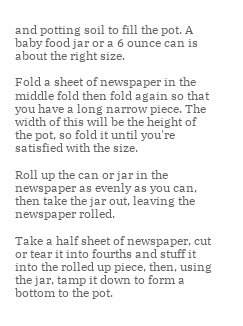and potting soil to fill the pot. A baby food jar or a 6 ounce can is about the right size.

Fold a sheet of newspaper in the middle fold then fold again so that you have a long narrow piece. The width of this will be the height of the pot, so fold it until you're satisfied with the size.

Roll up the can or jar in the newspaper as evenly as you can, then take the jar out, leaving the newspaper rolled.

Take a half sheet of newspaper, cut or tear it into fourths and stuff it into the rolled up piece, then, using the jar, tamp it down to form a bottom to the pot.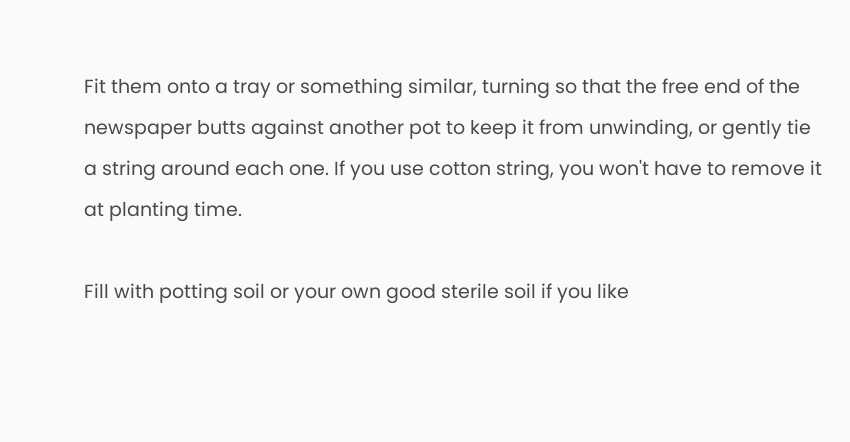Fit them onto a tray or something similar, turning so that the free end of the newspaper butts against another pot to keep it from unwinding, or gently tie a string around each one. If you use cotton string, you won't have to remove it at planting time.

Fill with potting soil or your own good sterile soil if you like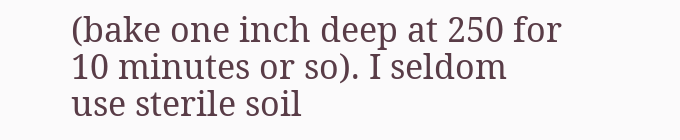(bake one inch deep at 250 for 10 minutes or so). I seldom use sterile soil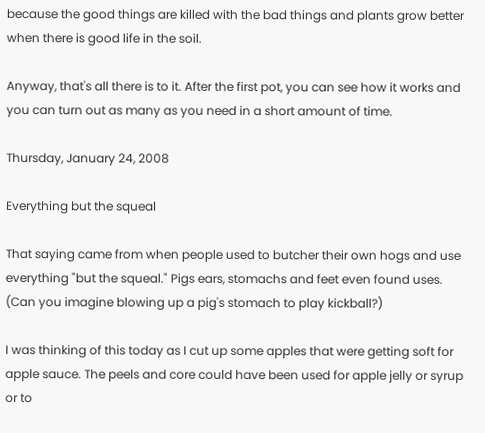because the good things are killed with the bad things and plants grow better when there is good life in the soil.

Anyway, that's all there is to it. After the first pot, you can see how it works and you can turn out as many as you need in a short amount of time.

Thursday, January 24, 2008

Everything but the squeal

That saying came from when people used to butcher their own hogs and use everything "but the squeal." Pigs ears, stomachs and feet even found uses. (Can you imagine blowing up a pig's stomach to play kickball?)

I was thinking of this today as I cut up some apples that were getting soft for apple sauce. The peels and core could have been used for apple jelly or syrup or to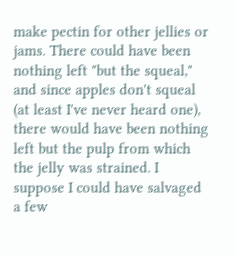make pectin for other jellies or jams. There could have been nothing left "but the squeal," and since apples don't squeal (at least I've never heard one), there would have been nothing left but the pulp from which the jelly was strained. I suppose I could have salvaged a few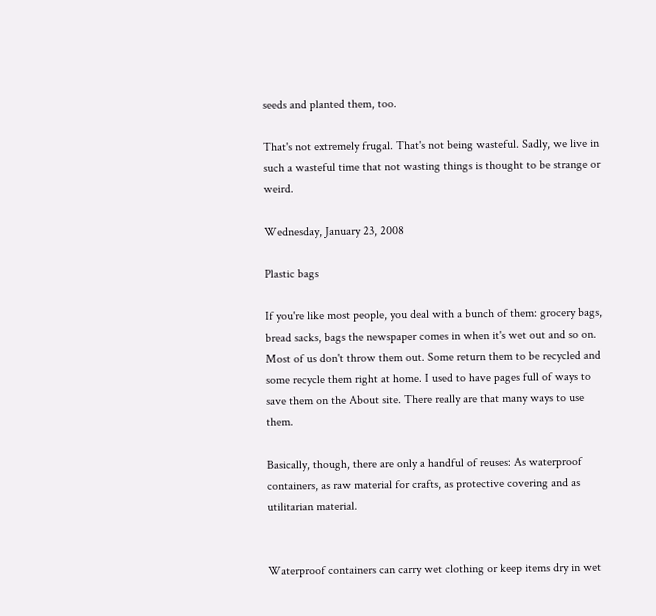seeds and planted them, too.

That's not extremely frugal. That's not being wasteful. Sadly, we live in such a wasteful time that not wasting things is thought to be strange or weird.

Wednesday, January 23, 2008

Plastic bags

If you're like most people, you deal with a bunch of them: grocery bags, bread sacks, bags the newspaper comes in when it's wet out and so on. Most of us don't throw them out. Some return them to be recycled and some recycle them right at home. I used to have pages full of ways to save them on the About site. There really are that many ways to use them.

Basically, though, there are only a handful of reuses: As waterproof containers, as raw material for crafts, as protective covering and as utilitarian material.


Waterproof containers can carry wet clothing or keep items dry in wet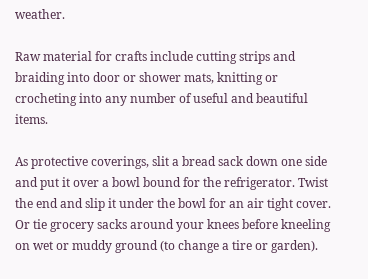weather.

Raw material for crafts include cutting strips and braiding into door or shower mats, knitting or crocheting into any number of useful and beautiful items.

As protective coverings, slit a bread sack down one side and put it over a bowl bound for the refrigerator. Twist the end and slip it under the bowl for an air tight cover. Or tie grocery sacks around your knees before kneeling on wet or muddy ground (to change a tire or garden).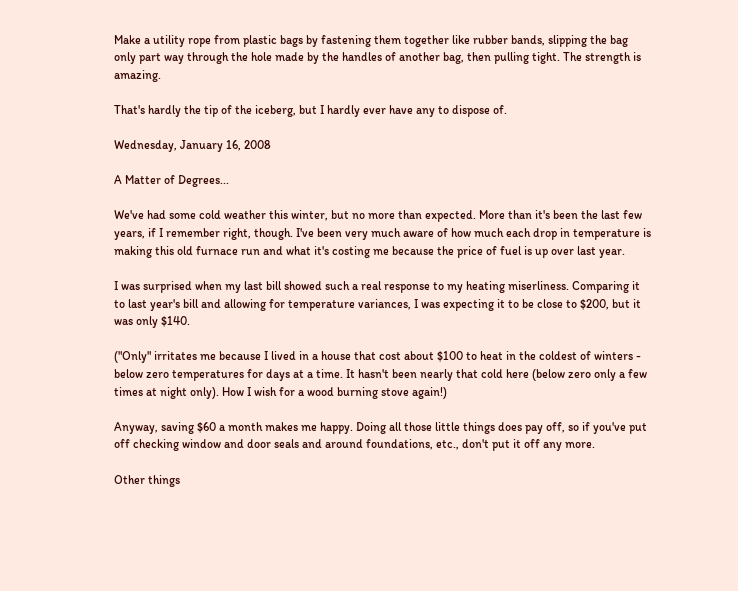Make a utility rope from plastic bags by fastening them together like rubber bands, slipping the bag only part way through the hole made by the handles of another bag, then pulling tight. The strength is amazing.

That's hardly the tip of the iceberg, but I hardly ever have any to dispose of.

Wednesday, January 16, 2008

A Matter of Degrees...

We've had some cold weather this winter, but no more than expected. More than it's been the last few years, if I remember right, though. I've been very much aware of how much each drop in temperature is making this old furnace run and what it's costing me because the price of fuel is up over last year.

I was surprised when my last bill showed such a real response to my heating miserliness. Comparing it to last year's bill and allowing for temperature variances, I was expecting it to be close to $200, but it was only $140.

("Only" irritates me because I lived in a house that cost about $100 to heat in the coldest of winters - below zero temperatures for days at a time. It hasn't been nearly that cold here (below zero only a few times at night only). How I wish for a wood burning stove again!)

Anyway, saving $60 a month makes me happy. Doing all those little things does pay off, so if you've put off checking window and door seals and around foundations, etc., don't put it off any more.

Other things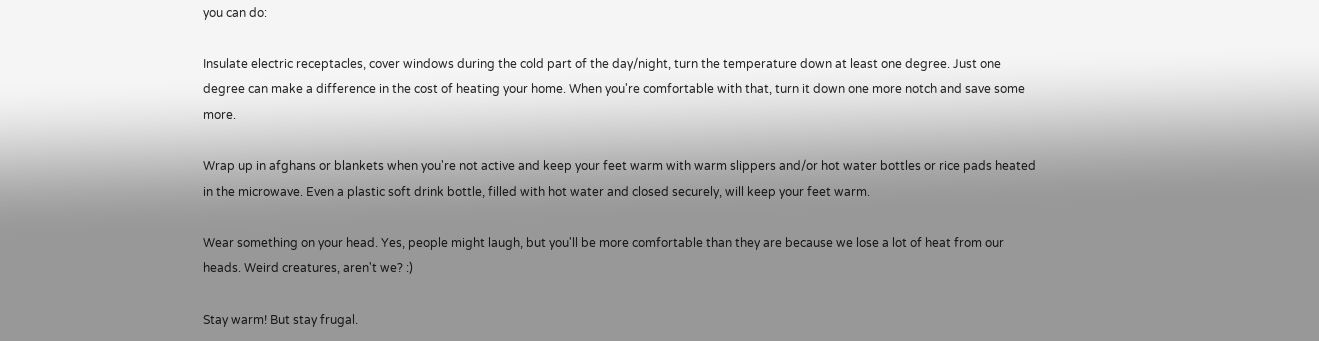you can do:

Insulate electric receptacles, cover windows during the cold part of the day/night, turn the temperature down at least one degree. Just one degree can make a difference in the cost of heating your home. When you're comfortable with that, turn it down one more notch and save some more.

Wrap up in afghans or blankets when you're not active and keep your feet warm with warm slippers and/or hot water bottles or rice pads heated in the microwave. Even a plastic soft drink bottle, filled with hot water and closed securely, will keep your feet warm.

Wear something on your head. Yes, people might laugh, but you'll be more comfortable than they are because we lose a lot of heat from our heads. Weird creatures, aren't we? :)

Stay warm! But stay frugal.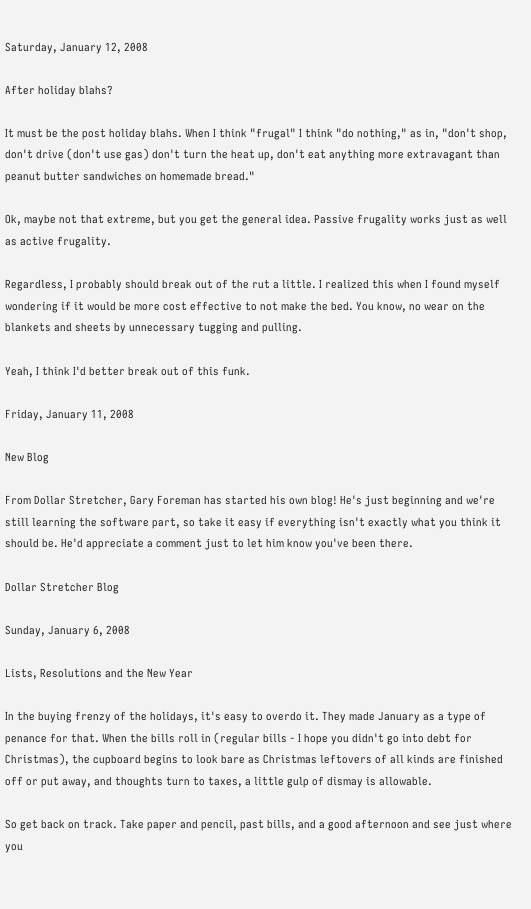Saturday, January 12, 2008

After holiday blahs?

It must be the post holiday blahs. When I think "frugal" I think "do nothing," as in, "don't shop, don't drive (don't use gas) don't turn the heat up, don't eat anything more extravagant than peanut butter sandwiches on homemade bread."

Ok, maybe not that extreme, but you get the general idea. Passive frugality works just as well as active frugality.

Regardless, I probably should break out of the rut a little. I realized this when I found myself wondering if it would be more cost effective to not make the bed. You know, no wear on the blankets and sheets by unnecessary tugging and pulling.

Yeah, I think I'd better break out of this funk.

Friday, January 11, 2008

New Blog

From Dollar Stretcher, Gary Foreman has started his own blog! He's just beginning and we're still learning the software part, so take it easy if everything isn't exactly what you think it should be. He'd appreciate a comment just to let him know you've been there.

Dollar Stretcher Blog

Sunday, January 6, 2008

Lists, Resolutions and the New Year

In the buying frenzy of the holidays, it's easy to overdo it. They made January as a type of penance for that. When the bills roll in (regular bills - I hope you didn't go into debt for Christmas), the cupboard begins to look bare as Christmas leftovers of all kinds are finished off or put away, and thoughts turn to taxes, a little gulp of dismay is allowable.

So get back on track. Take paper and pencil, past bills, and a good afternoon and see just where you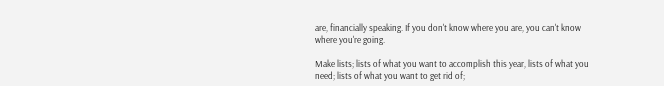are, financially speaking. If you don't know where you are, you can't know where you're going.

Make lists; lists of what you want to accomplish this year, lists of what you need; lists of what you want to get rid of;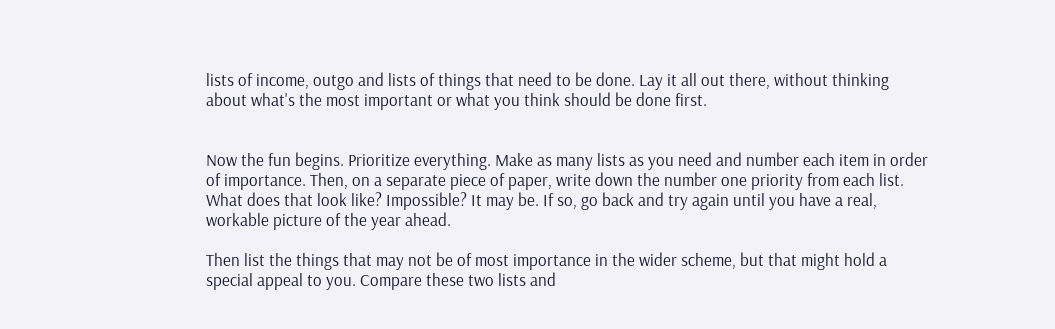lists of income, outgo and lists of things that need to be done. Lay it all out there, without thinking about what's the most important or what you think should be done first.


Now the fun begins. Prioritize everything. Make as many lists as you need and number each item in order of importance. Then, on a separate piece of paper, write down the number one priority from each list. What does that look like? Impossible? It may be. If so, go back and try again until you have a real, workable picture of the year ahead.

Then list the things that may not be of most importance in the wider scheme, but that might hold a special appeal to you. Compare these two lists and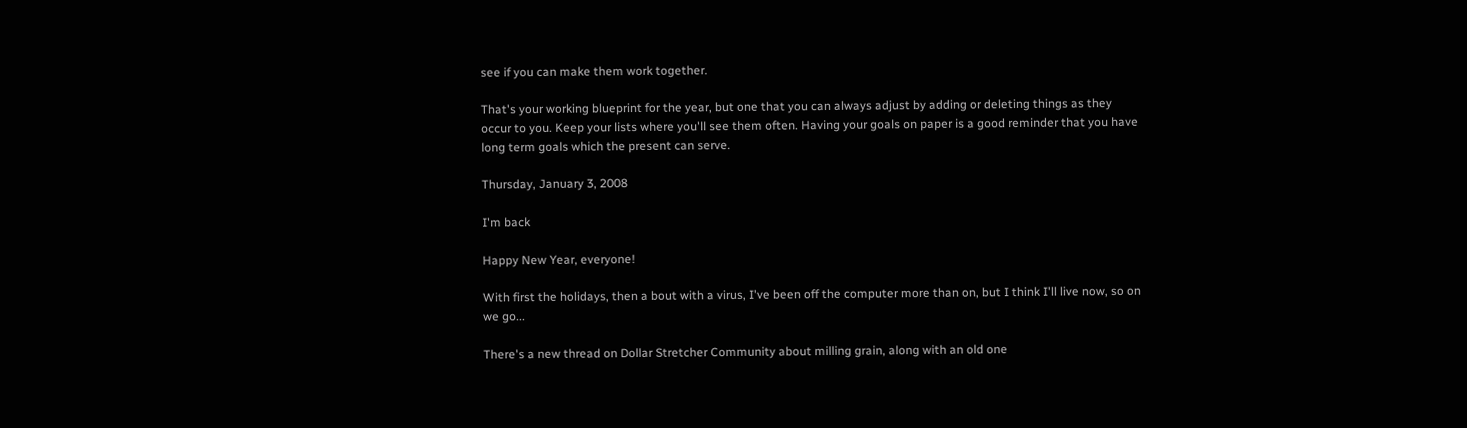see if you can make them work together.

That's your working blueprint for the year, but one that you can always adjust by adding or deleting things as they occur to you. Keep your lists where you'll see them often. Having your goals on paper is a good reminder that you have long term goals which the present can serve.

Thursday, January 3, 2008

I'm back

Happy New Year, everyone!

With first the holidays, then a bout with a virus, I've been off the computer more than on, but I think I'll live now, so on we go...

There's a new thread on Dollar Stretcher Community about milling grain, along with an old one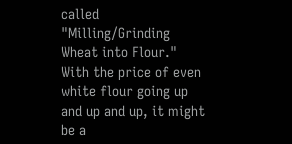called "Milling/Grinding Wheat into Flour." With the price of even white flour going up and up and up, it might be a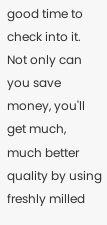good time to check into it. Not only can you save money, you'll get much, much better quality by using freshly milled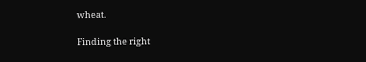wheat.

Finding the right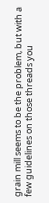grain mill seems to be the problem, but with a few guidelines on those threads you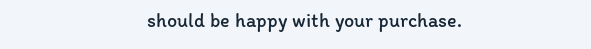should be happy with your purchase.